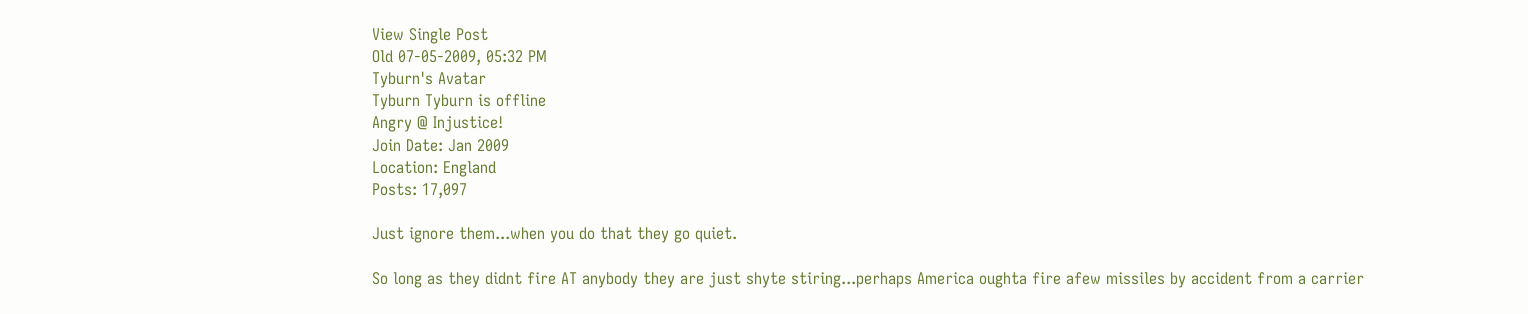View Single Post
Old 07-05-2009, 05:32 PM
Tyburn's Avatar
Tyburn Tyburn is offline
Angry @ Injustice!
Join Date: Jan 2009
Location: England
Posts: 17,097

Just ignore them...when you do that they go quiet.

So long as they didnt fire AT anybody they are just shyte stiring...perhaps America oughta fire afew missiles by accident from a carrier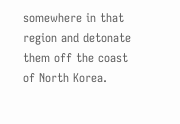somewhere in that region and detonate them off the coast of North Korea.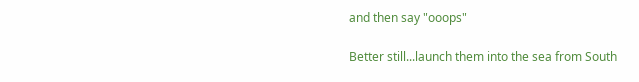and then say "ooops"

Better still...launch them into the sea from South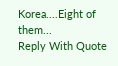Korea....Eight of them...
Reply With Quote